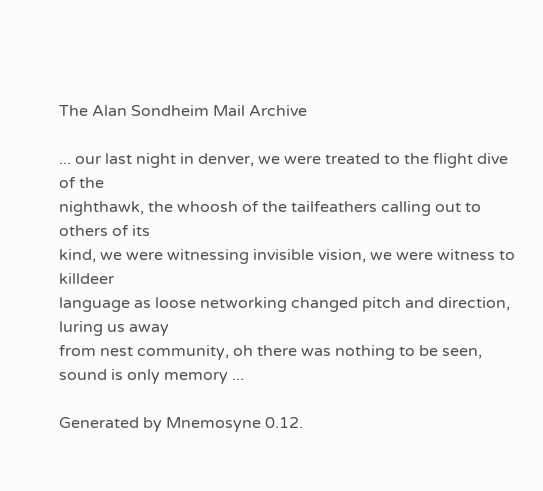The Alan Sondheim Mail Archive

... our last night in denver, we were treated to the flight dive of the
nighthawk, the whoosh of the tailfeathers calling out to others of its
kind, we were witnessing invisible vision, we were witness to killdeer
language as loose networking changed pitch and direction, luring us away
from nest community, oh there was nothing to be seen, sound is only memory ...

Generated by Mnemosyne 0.12.